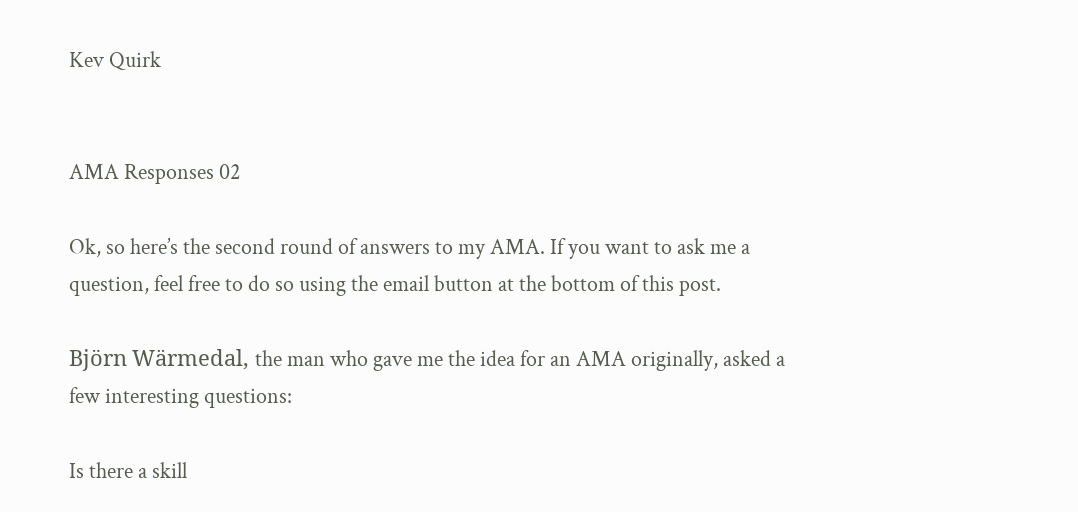Kev Quirk


AMA Responses 02

Ok, so here’s the second round of answers to my AMA. If you want to ask me a question, feel free to do so using the email button at the bottom of this post.

Björn Wärmedal, the man who gave me the idea for an AMA originally, asked a few interesting questions:

Is there a skill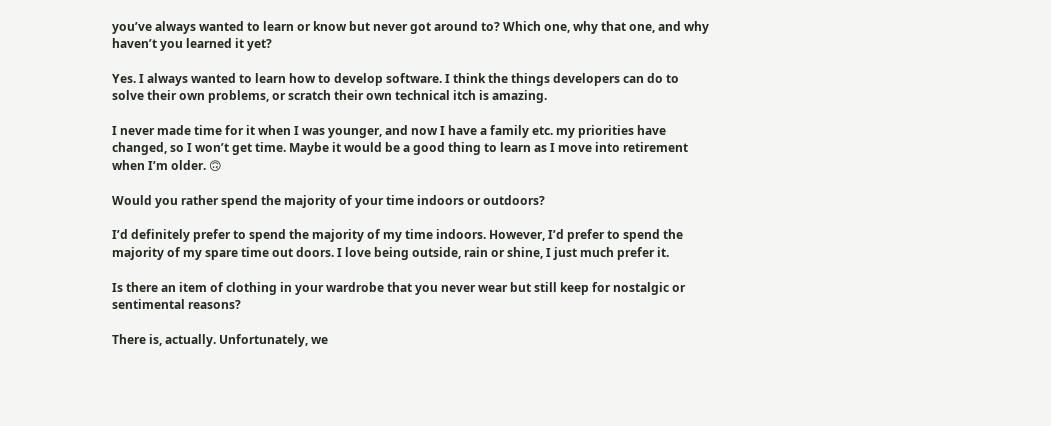you’ve always wanted to learn or know but never got around to? Which one, why that one, and why haven’t you learned it yet?

Yes. I always wanted to learn how to develop software. I think the things developers can do to solve their own problems, or scratch their own technical itch is amazing.

I never made time for it when I was younger, and now I have a family etc. my priorities have changed, so I won’t get time. Maybe it would be a good thing to learn as I move into retirement when I’m older. 🙃

Would you rather spend the majority of your time indoors or outdoors?

I’d definitely prefer to spend the majority of my time indoors. However, I’d prefer to spend the majority of my spare time out doors. I love being outside, rain or shine, I just much prefer it.

Is there an item of clothing in your wardrobe that you never wear but still keep for nostalgic or sentimental reasons?

There is, actually. Unfortunately, we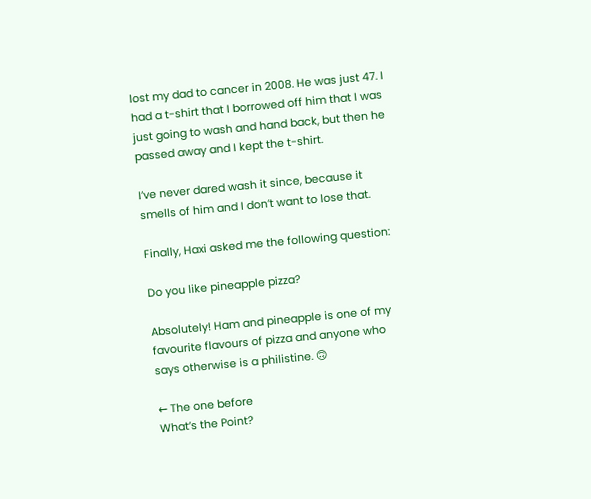lost my dad to cancer in 2008. He was just 47. I had a t-shirt that I borrowed off him that I was just going to wash and hand back, but then he passed away and I kept the t-shirt.

I’ve never dared wash it since, because it smells of him and I don’t want to lose that.

Finally, Haxi asked me the following question:

Do you like pineapple pizza?

Absolutely! Ham and pineapple is one of my favourite flavours of pizza and anyone who says otherwise is a philistine. 🙃

← The one before
What’s the Point?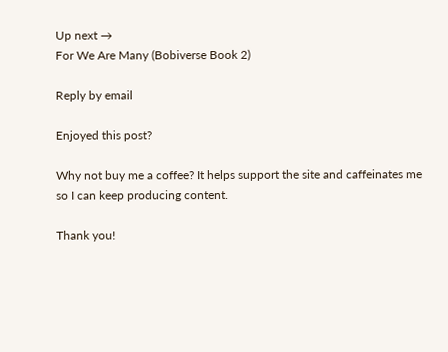Up next →
For We Are Many (Bobiverse Book 2)

Reply by email

Enjoyed this post?

Why not buy me a coffee? It helps support the site and caffeinates me so I can keep producing content.

Thank you!